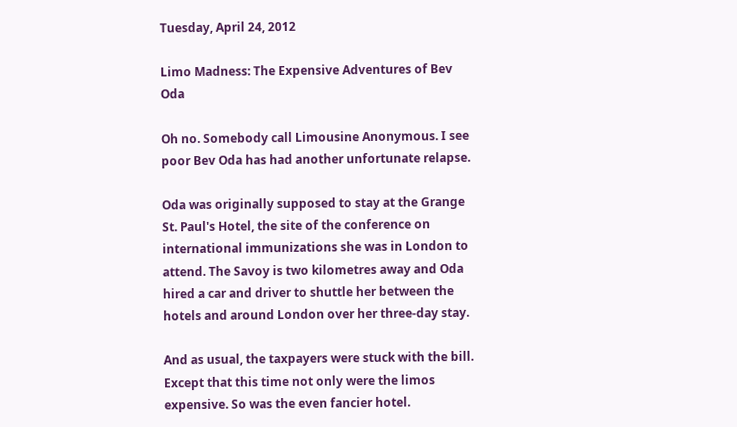Tuesday, April 24, 2012

Limo Madness: The Expensive Adventures of Bev Oda

Oh no. Somebody call Limousine Anonymous. I see poor Bev Oda has had another unfortunate relapse.

Oda was originally supposed to stay at the Grange St. Paul's Hotel, the site of the conference on international immunizations she was in London to attend. The Savoy is two kilometres away and Oda hired a car and driver to shuttle her between the hotels and around London over her three-day stay.

And as usual, the taxpayers were stuck with the bill. Except that this time not only were the limos expensive. So was the even fancier hotel.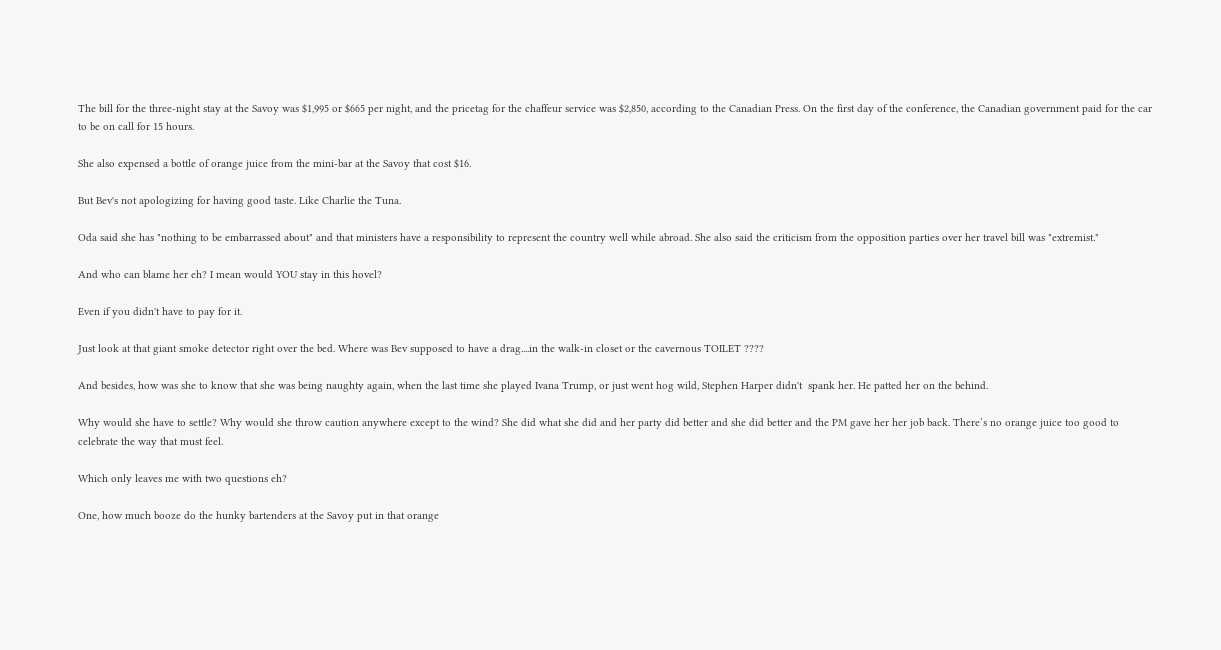The bill for the three-night stay at the Savoy was $1,995 or $665 per night, and the pricetag for the chaffeur service was $2,850, according to the Canadian Press. On the first day of the conference, the Canadian government paid for the car to be on call for 15 hours.

She also expensed a bottle of orange juice from the mini-bar at the Savoy that cost $16.

But Bev's not apologizing for having good taste. Like Charlie the Tuna.

Oda said she has "nothing to be embarrassed about" and that ministers have a responsibility to represent the country well while abroad. She also said the criticism from the opposition parties over her travel bill was "extremist."

And who can blame her eh? I mean would YOU stay in this hovel?

Even if you didn't have to pay for it.

Just look at that giant smoke detector right over the bed. Where was Bev supposed to have a drag....in the walk-in closet or the cavernous TOILET ????

And besides, how was she to know that she was being naughty again, when the last time she played Ivana Trump, or just went hog wild, Stephen Harper didn't  spank her. He patted her on the behind.

Why would she have to settle? Why would she throw caution anywhere except to the wind? She did what she did and her party did better and she did better and the PM gave her her job back. There’s no orange juice too good to celebrate the way that must feel.

Which only leaves me with two questions eh?

One, how much booze do the hunky bartenders at the Savoy put in that orange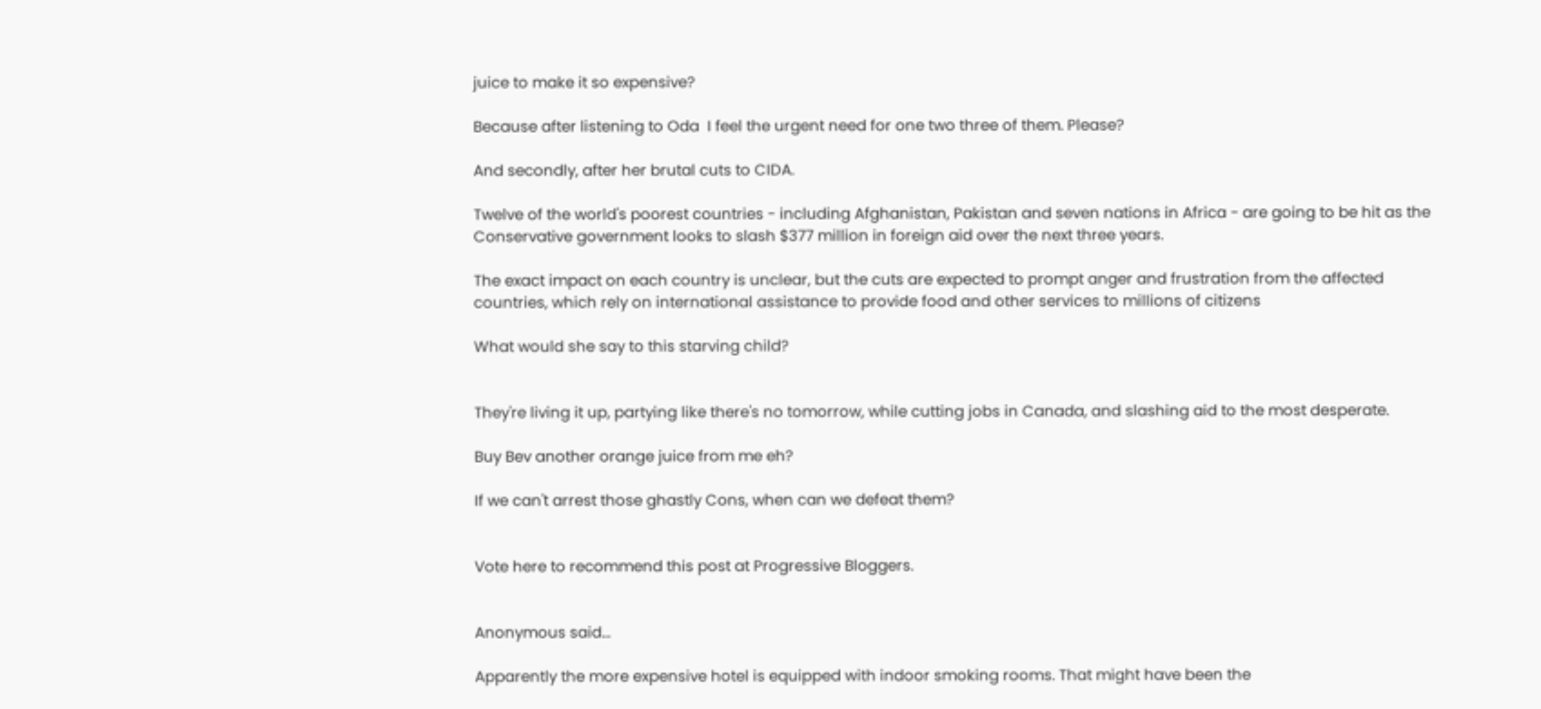juice to make it so expensive?

Because after listening to Oda  I feel the urgent need for one two three of them. Please?

And secondly, after her brutal cuts to CIDA.

Twelve of the world's poorest countries - including Afghanistan, Pakistan and seven nations in Africa - are going to be hit as the Conservative government looks to slash $377 million in foreign aid over the next three years.

The exact impact on each country is unclear, but the cuts are expected to prompt anger and frustration from the affected countries, which rely on international assistance to provide food and other services to millions of citizens

What would she say to this starving child?


They're living it up, partying like there's no tomorrow, while cutting jobs in Canada, and slashing aid to the most desperate.

Buy Bev another orange juice from me eh?

If we can't arrest those ghastly Cons, when can we defeat them?


Vote here to recommend this post at Progressive Bloggers.


Anonymous said...

Apparently the more expensive hotel is equipped with indoor smoking rooms. That might have been the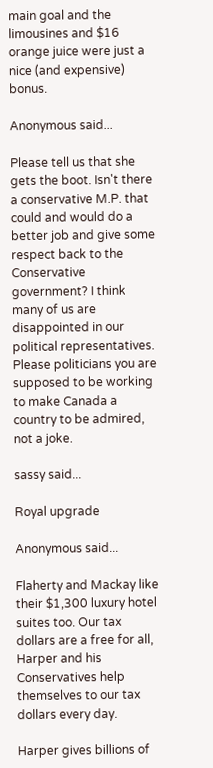main goal and the limousines and $16 orange juice were just a nice (and expensive) bonus.

Anonymous said...

Please tell us that she gets the boot. Isn't there a conservative M.P. that could and would do a better job and give some respect back to the Conservative government? I think many of us are disappointed in our political representatives. Please politicians you are supposed to be working to make Canada a country to be admired, not a joke.

sassy said...

Royal upgrade

Anonymous said...

Flaherty and Mackay like their $1,300 luxury hotel suites too. Our tax dollars are a free for all, Harper and his Conservatives help themselves to our tax dollars every day.

Harper gives billions of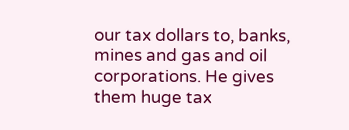our tax dollars to, banks, mines and gas and oil corporations. He gives them huge tax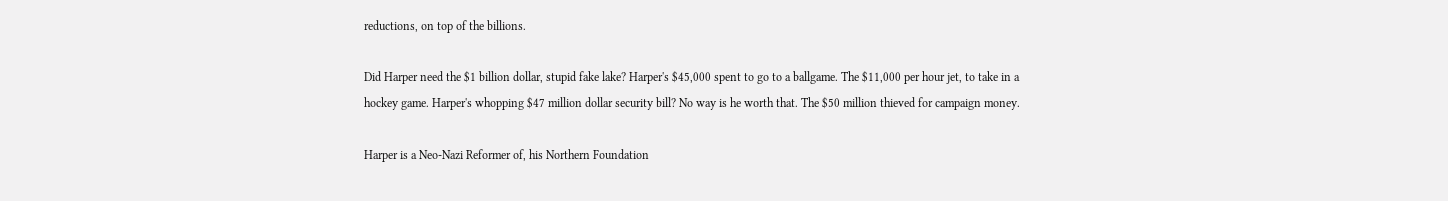reductions, on top of the billions.

Did Harper need the $1 billion dollar, stupid fake lake? Harper's $45,000 spent to go to a ballgame. The $11,000 per hour jet, to take in a hockey game. Harper's whopping $47 million dollar security bill? No way is he worth that. The $50 million thieved for campaign money.

Harper is a Neo-Nazi Reformer of, his Northern Foundation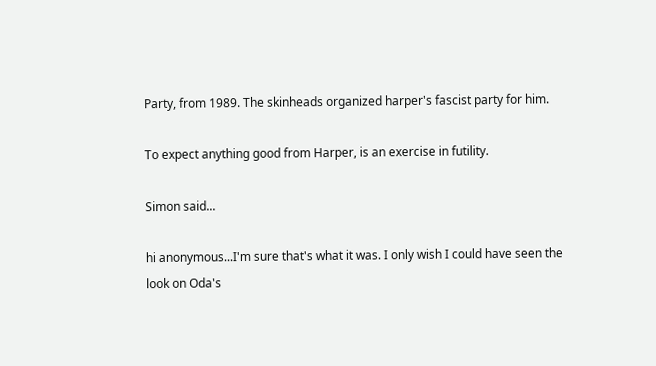Party, from 1989. The skinheads organized harper's fascist party for him.

To expect anything good from Harper, is an exercise in futility.

Simon said...

hi anonymous...I'm sure that's what it was. I only wish I could have seen the look on Oda's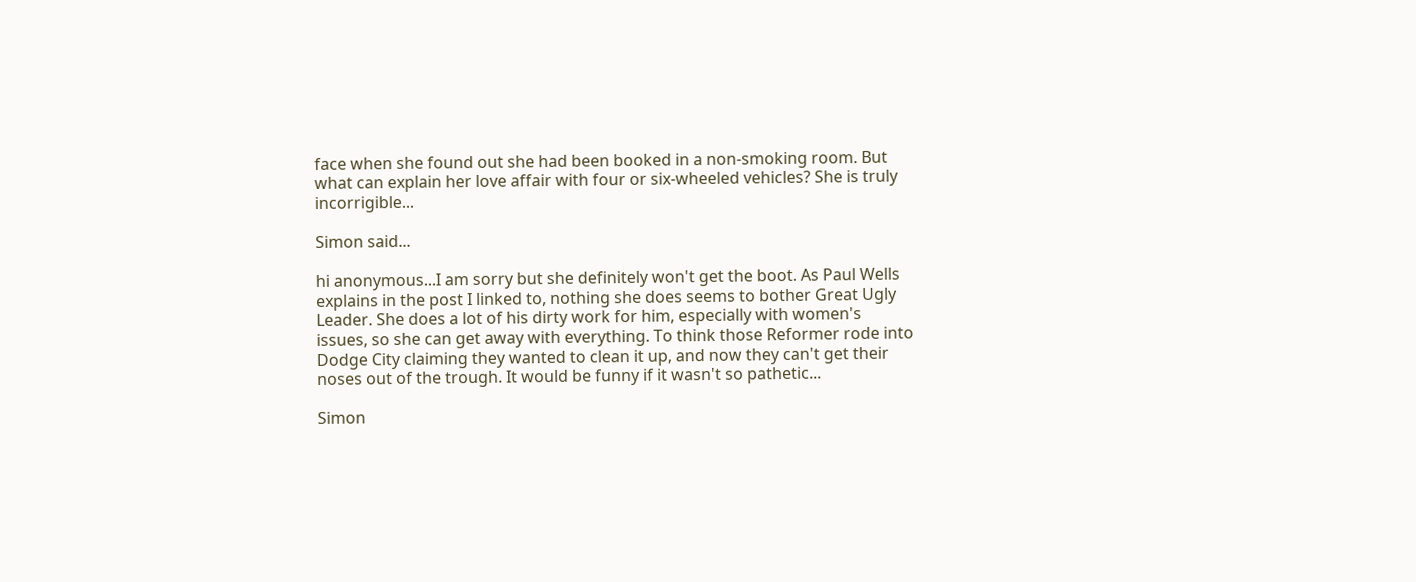face when she found out she had been booked in a non-smoking room. But what can explain her love affair with four or six-wheeled vehicles? She is truly incorrigible...

Simon said...

hi anonymous...I am sorry but she definitely won't get the boot. As Paul Wells explains in the post I linked to, nothing she does seems to bother Great Ugly Leader. She does a lot of his dirty work for him, especially with women's issues, so she can get away with everything. To think those Reformer rode into Dodge City claiming they wanted to clean it up, and now they can't get their noses out of the trough. It would be funny if it wasn't so pathetic...

Simon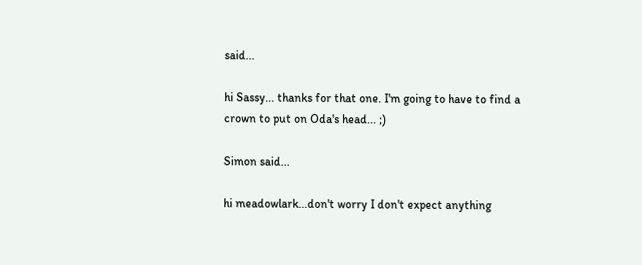said...

hi Sassy... thanks for that one. I'm going to have to find a crown to put on Oda's head... ;)

Simon said...

hi meadowlark...don't worry I don't expect anything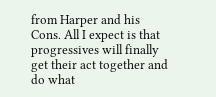from Harper and his Cons. All I expect is that progressives will finally get their act together and do what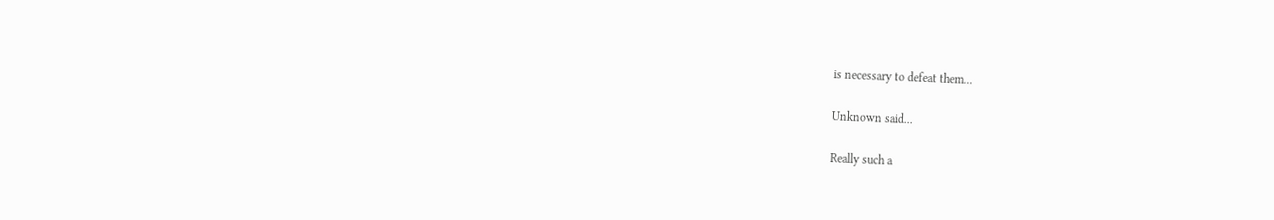is necessary to defeat them...

Unknown said...

Really such a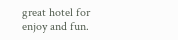great hotel for enjoy and fun.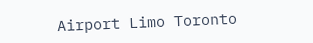Airport Limo Toronto